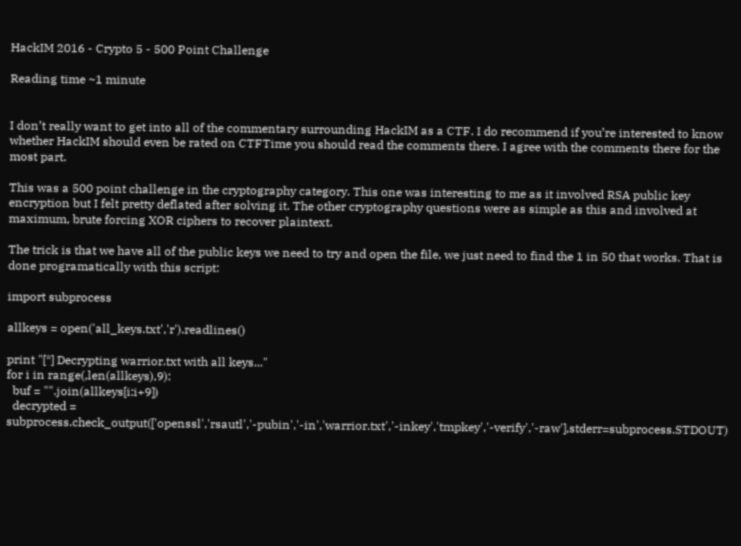HackIM 2016 - Crypto 5 - 500 Point Challenge

Reading time ~1 minute


I don’t really want to get into all of the commentary surrounding HackIM as a CTF. I do recommend if you’re interested to know whether HackIM should even be rated on CTFTime you should read the comments there. I agree with the comments there for the most part.

This was a 500 point challenge in the cryptography category. This one was interesting to me as it involved RSA public key encryption but I felt pretty deflated after solving it. The other cryptography questions were as simple as this and involved at maximum, brute forcing XOR ciphers to recover plaintext.

The trick is that we have all of the public keys we need to try and open the file, we just need to find the 1 in 50 that works. That is done programatically with this script:

import subprocess

allkeys = open('all_keys.txt','r').readlines()

print "[*] Decrypting warrior.txt with all keys..."
for i in range(,len(allkeys),9):
  buf = "".join(allkeys[i:i+9])
  decrypted = subprocess.check_output(['openssl','rsautl','-pubin','-in','warrior.txt','-inkey','tmpkey','-verify','-raw'],stderr=subprocess.STDOUT)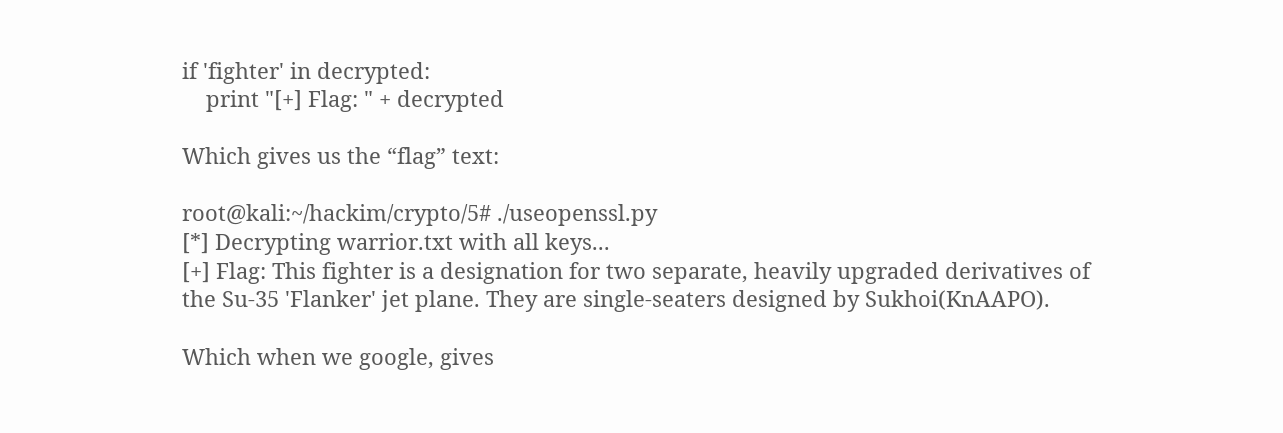if 'fighter' in decrypted:
    print "[+] Flag: " + decrypted

Which gives us the “flag” text:

root@kali:~/hackim/crypto/5# ./useopenssl.py
[*] Decrypting warrior.txt with all keys...
[+] Flag: This fighter is a designation for two separate, heavily upgraded derivatives of the Su-35 'Flanker' jet plane. They are single-seaters designed by Sukhoi(KnAAPO).

Which when we google, gives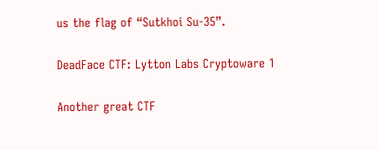us the flag of “Sutkhoi Su-35”.

DeadFace CTF: Lytton Labs Cryptoware 1

Another great CTF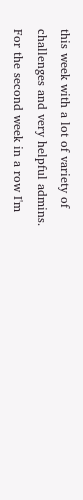this week with a lot of variety of challenges and very helpful admins. For the second week in a row I'm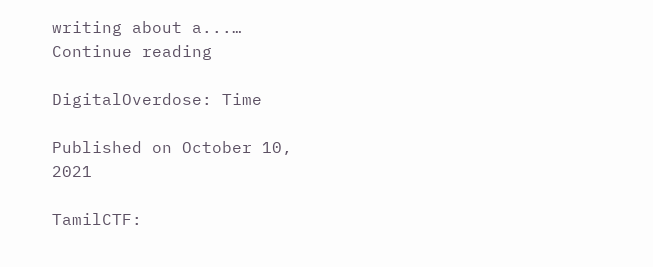writing about a...… Continue reading

DigitalOverdose: Time

Published on October 10, 2021

TamilCTF: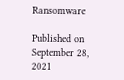Ransomware

Published on September 28, 2021